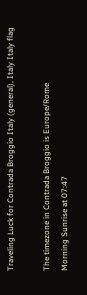Traveling Luck for Contrada Broggio Italy (general), Italy Italy flag

The timezone in Contrada Broggio is Europe/Rome
Morning Sunrise at 07:47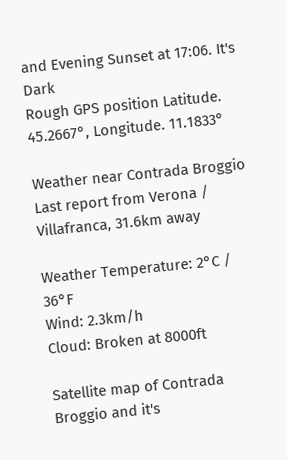and Evening Sunset at 17:06. It's Dark
Rough GPS position Latitude. 45.2667°, Longitude. 11.1833°

Weather near Contrada Broggio Last report from Verona / Villafranca, 31.6km away

Weather Temperature: 2°C / 36°F
Wind: 2.3km/h
Cloud: Broken at 8000ft

Satellite map of Contrada Broggio and it's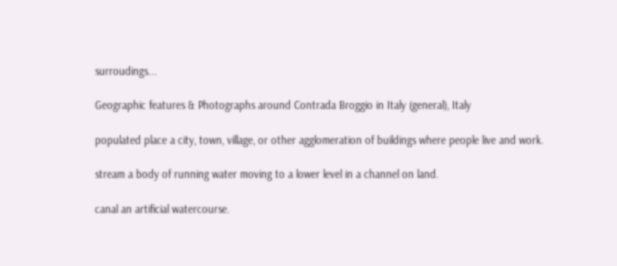surroudings...

Geographic features & Photographs around Contrada Broggio in Italy (general), Italy

populated place a city, town, village, or other agglomeration of buildings where people live and work.

stream a body of running water moving to a lower level in a channel on land.

canal an artificial watercourse.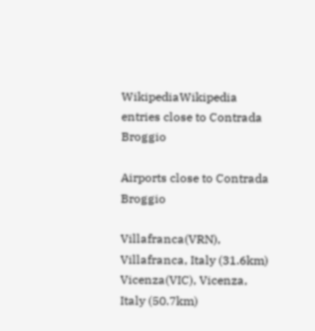WikipediaWikipedia entries close to Contrada Broggio

Airports close to Contrada Broggio

Villafranca(VRN), Villafranca, Italy (31.6km)
Vicenza(VIC), Vicenza, Italy (50.7km)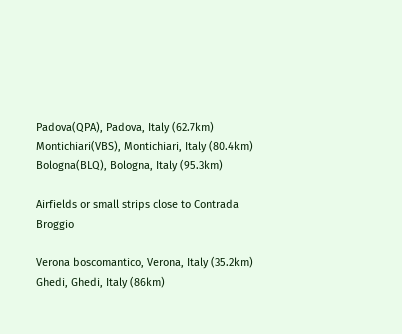Padova(QPA), Padova, Italy (62.7km)
Montichiari(VBS), Montichiari, Italy (80.4km)
Bologna(BLQ), Bologna, Italy (95.3km)

Airfields or small strips close to Contrada Broggio

Verona boscomantico, Verona, Italy (35.2km)
Ghedi, Ghedi, Italy (86km)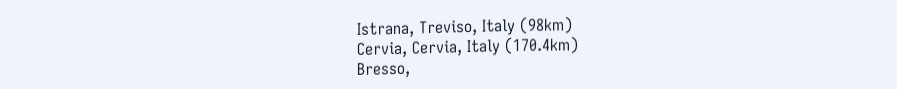Istrana, Treviso, Italy (98km)
Cervia, Cervia, Italy (170.4km)
Bresso,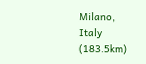Milano, Italy (183.5km)